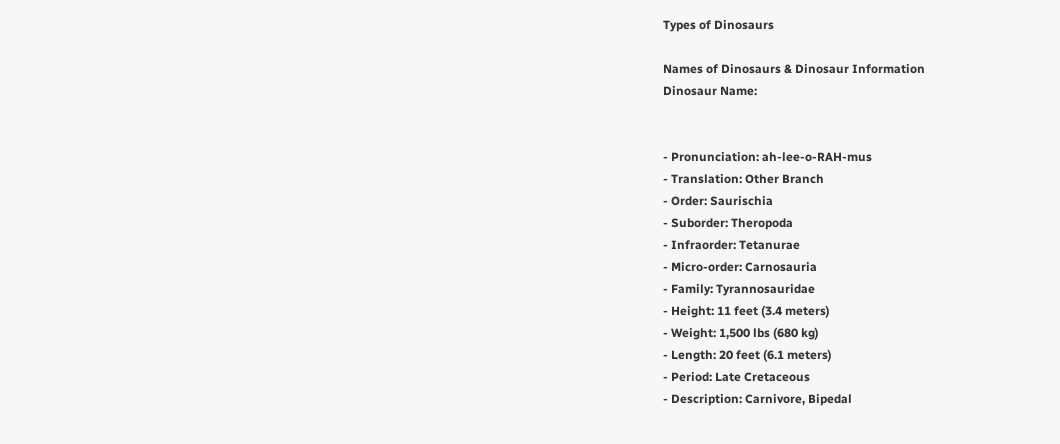Types of Dinosaurs

Names of Dinosaurs & Dinosaur Information
Dinosaur Name:


- Pronunciation: ah-lee-o-RAH-mus
- Translation: Other Branch
- Order: Saurischia
- Suborder: Theropoda
- Infraorder: Tetanurae
- Micro-order: Carnosauria
- Family: Tyrannosauridae
- Height: 11 feet (3.4 meters)
- Weight: 1,500 lbs (680 kg)
- Length: 20 feet (6.1 meters)
- Period: Late Cretaceous
- Description: Carnivore, Bipedal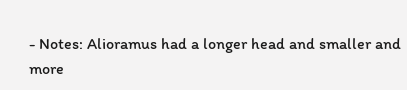- Notes: Alioramus had a longer head and smaller and more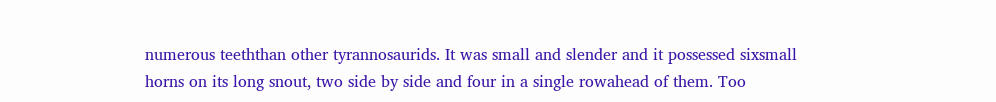numerous teeththan other tyrannosaurids. It was small and slender and it possessed sixsmall horns on its long snout, two side by side and four in a single rowahead of them. Too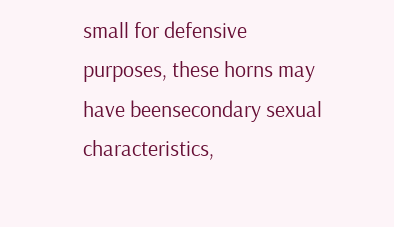small for defensive purposes, these horns may have beensecondary sexual characteristics,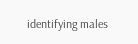identifying males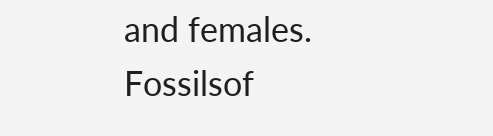and females. Fossilsof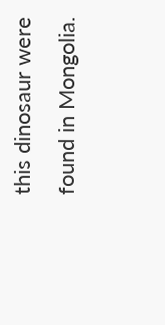this dinosaur were found in Mongolia.